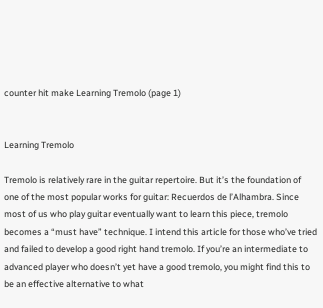counter hit make Learning Tremolo (page 1)


Learning Tremolo

Tremolo is relatively rare in the guitar repertoire. But it’s the foundation of one of the most popular works for guitar: Recuerdos de l’Alhambra. Since most of us who play guitar eventually want to learn this piece, tremolo becomes a “must have” technique. I intend this article for those who’ve tried and failed to develop a good right hand tremolo. If you’re an intermediate to advanced player who doesn’t yet have a good tremolo, you might find this to be an effective alternative to what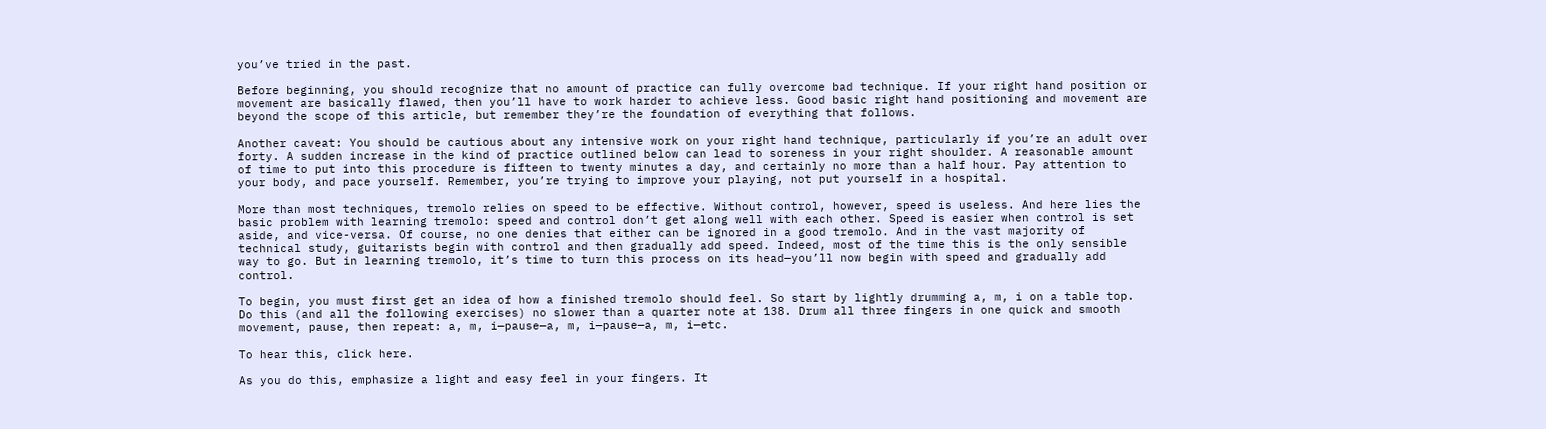you’ve tried in the past.

Before beginning, you should recognize that no amount of practice can fully overcome bad technique. If your right hand position or movement are basically flawed, then you’ll have to work harder to achieve less. Good basic right hand positioning and movement are beyond the scope of this article, but remember they’re the foundation of everything that follows.

Another caveat: You should be cautious about any intensive work on your right hand technique, particularly if you’re an adult over forty. A sudden increase in the kind of practice outlined below can lead to soreness in your right shoulder. A reasonable amount of time to put into this procedure is fifteen to twenty minutes a day, and certainly no more than a half hour. Pay attention to your body, and pace yourself. Remember, you’re trying to improve your playing, not put yourself in a hospital.

More than most techniques, tremolo relies on speed to be effective. Without control, however, speed is useless. And here lies the basic problem with learning tremolo: speed and control don’t get along well with each other. Speed is easier when control is set aside, and vice-versa. Of course, no one denies that either can be ignored in a good tremolo. And in the vast majority of technical study, guitarists begin with control and then gradually add speed. Indeed, most of the time this is the only sensible way to go. But in learning tremolo, it’s time to turn this process on its head—you’ll now begin with speed and gradually add control.

To begin, you must first get an idea of how a finished tremolo should feel. So start by lightly drumming a, m, i on a table top. Do this (and all the following exercises) no slower than a quarter note at 138. Drum all three fingers in one quick and smooth movement, pause, then repeat: a, m, i—pause—a, m, i—pause—a, m, i—etc.

To hear this, click here.

As you do this, emphasize a light and easy feel in your fingers. It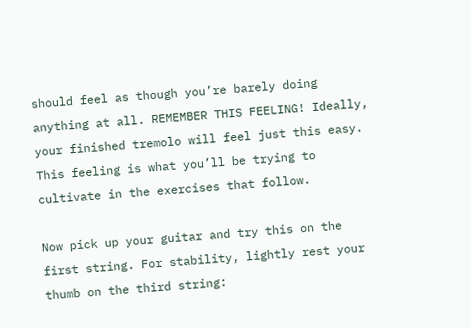should feel as though you’re barely doing anything at all. REMEMBER THIS FEELING! Ideally, your finished tremolo will feel just this easy. This feeling is what you’ll be trying to cultivate in the exercises that follow.

Now pick up your guitar and try this on the first string. For stability, lightly rest your thumb on the third string: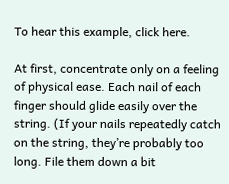To hear this example, click here.

At first, concentrate only on a feeling of physical ease. Each nail of each finger should glide easily over the string. (If your nails repeatedly catch on the string, they’re probably too long. File them down a bit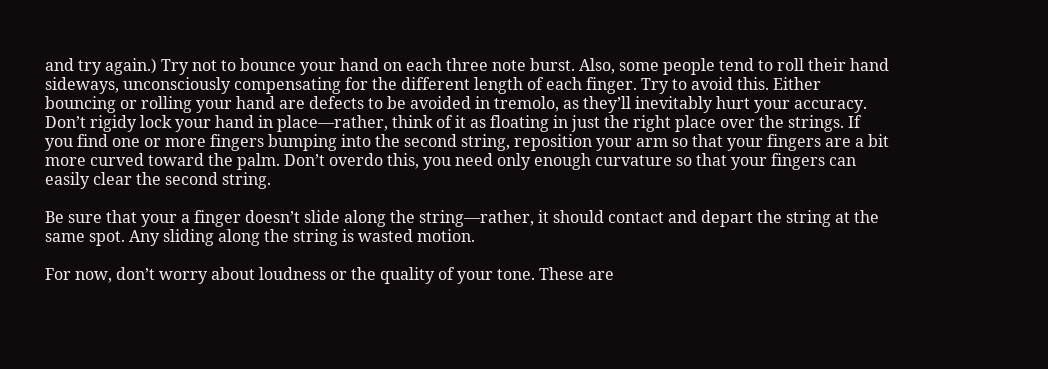and try again.) Try not to bounce your hand on each three note burst. Also, some people tend to roll their hand sideways, unconsciously compensating for the different length of each finger. Try to avoid this. Either bouncing or rolling your hand are defects to be avoided in tremolo, as they’ll inevitably hurt your accuracy. Don’t rigidy lock your hand in place—rather, think of it as floating in just the right place over the strings. If you find one or more fingers bumping into the second string, reposition your arm so that your fingers are a bit more curved toward the palm. Don’t overdo this, you need only enough curvature so that your fingers can easily clear the second string.

Be sure that your a finger doesn’t slide along the string—rather, it should contact and depart the string at the same spot. Any sliding along the string is wasted motion.

For now, don’t worry about loudness or the quality of your tone. These are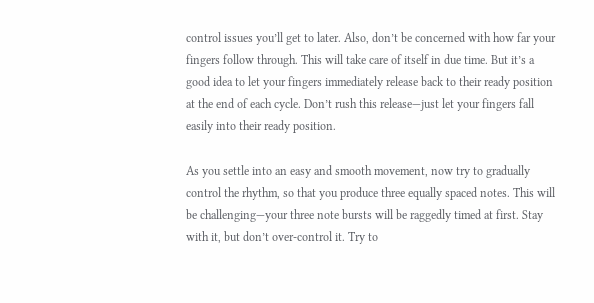control issues you’ll get to later. Also, don’t be concerned with how far your fingers follow through. This will take care of itself in due time. But it’s a good idea to let your fingers immediately release back to their ready position at the end of each cycle. Don’t rush this release—just let your fingers fall easily into their ready position.

As you settle into an easy and smooth movement, now try to gradually control the rhythm, so that you produce three equally spaced notes. This will be challenging—your three note bursts will be raggedly timed at first. Stay with it, but don’t over-control it. Try to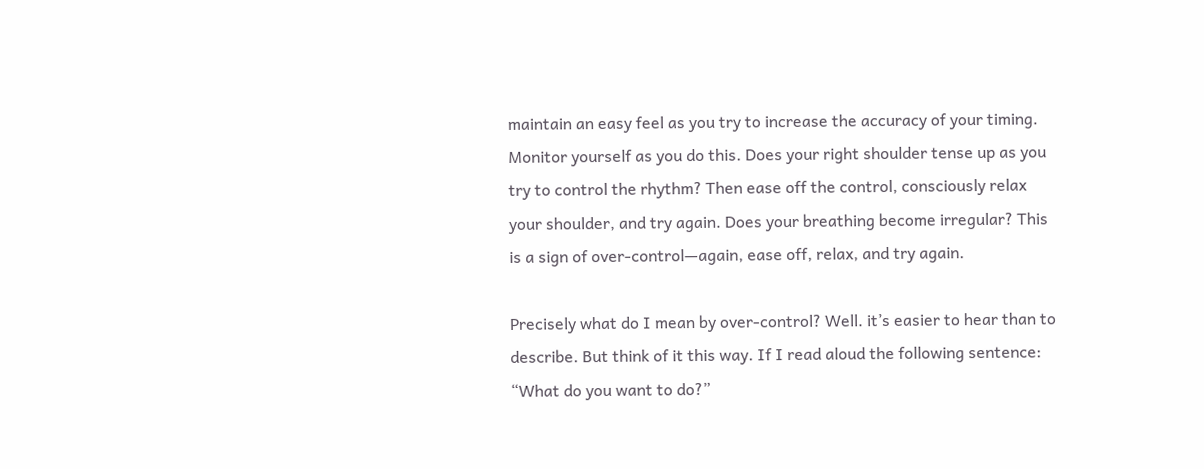maintain an easy feel as you try to increase the accuracy of your timing. Monitor yourself as you do this. Does your right shoulder tense up as you try to control the rhythm? Then ease off the control, consciously relax your shoulder, and try again. Does your breathing become irregular? This is a sign of over-control—again, ease off, relax, and try again.

Precisely what do I mean by over-control? Well. it’s easier to hear than to describe. But think of it this way. If I read aloud the following sentence: “What do you want to do?”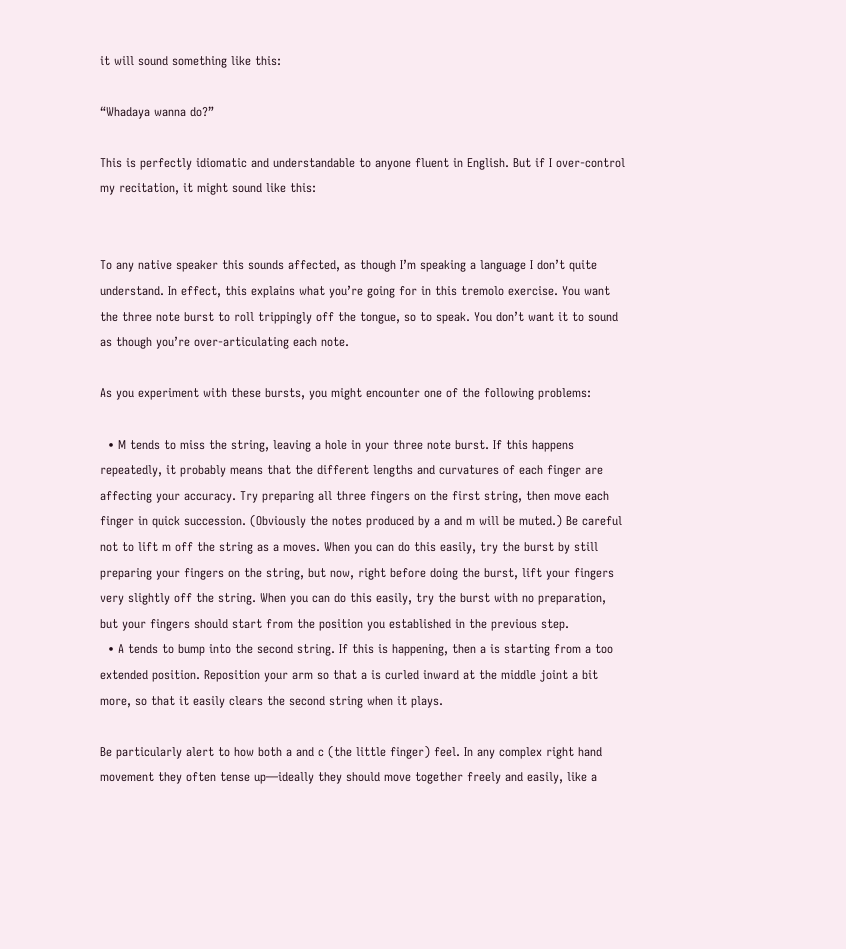it will sound something like this:

“Whadaya wanna do?”

This is perfectly idiomatic and understandable to anyone fluent in English. But if I over-control my recitation, it might sound like this:


To any native speaker this sounds affected, as though I’m speaking a language I don’t quite understand. In effect, this explains what you’re going for in this tremolo exercise. You want the three note burst to roll trippingly off the tongue, so to speak. You don’t want it to sound as though you’re over-articulating each note.

As you experiment with these bursts, you might encounter one of the following problems:

  • M tends to miss the string, leaving a hole in your three note burst. If this happens repeatedly, it probably means that the different lengths and curvatures of each finger are affecting your accuracy. Try preparing all three fingers on the first string, then move each finger in quick succession. (Obviously the notes produced by a and m will be muted.) Be careful not to lift m off the string as a moves. When you can do this easily, try the burst by still preparing your fingers on the string, but now, right before doing the burst, lift your fingers very slightly off the string. When you can do this easily, try the burst with no preparation, but your fingers should start from the position you established in the previous step.
  • A tends to bump into the second string. If this is happening, then a is starting from a too extended position. Reposition your arm so that a is curled inward at the middle joint a bit more, so that it easily clears the second string when it plays.

Be particularly alert to how both a and c (the little finger) feel. In any complex right hand movement they often tense up—ideally they should move together freely and easily, like a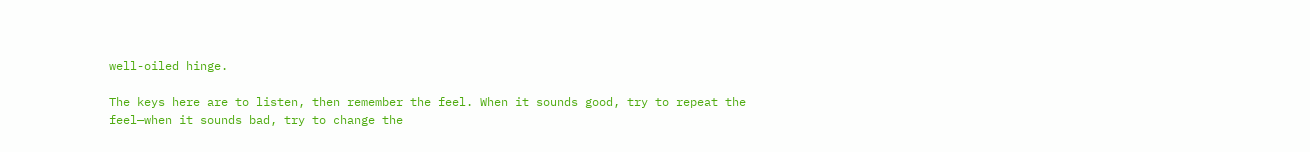well-oiled hinge.

The keys here are to listen, then remember the feel. When it sounds good, try to repeat the feel—when it sounds bad, try to change the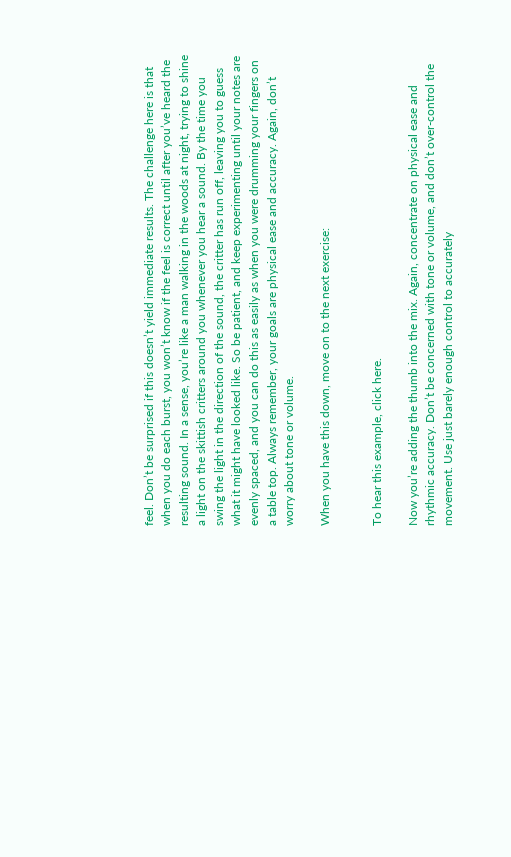feel. Don’t be surprised if this doesn’t yield immediate results. The challenge here is that when you do each burst, you won’t know if the feel is correct until after you’ve heard the resulting sound. In a sense, you’re like a man walking in the woods at night, trying to shine a light on the skittish critters around you whenever you hear a sound. By the time you swing the light in the direction of the sound, the critter has run off, leaving you to guess what it might have looked like. So be patient, and keep experimenting until your notes are evenly spaced, and you can do this as easily as when you were drumming your fingers on a table top. Always remember, your goals are physical ease and accuracy. Again, don’t worry about tone or volume.

When you have this down, move on to the next exercise:


To hear this example, click here.

Now you’re adding the thumb into the mix. Again, concentrate on physical ease and rhythmic accuracy. Don’t be concerned with tone or volume, and don’t over-control the movement. Use just barely enough control to accurately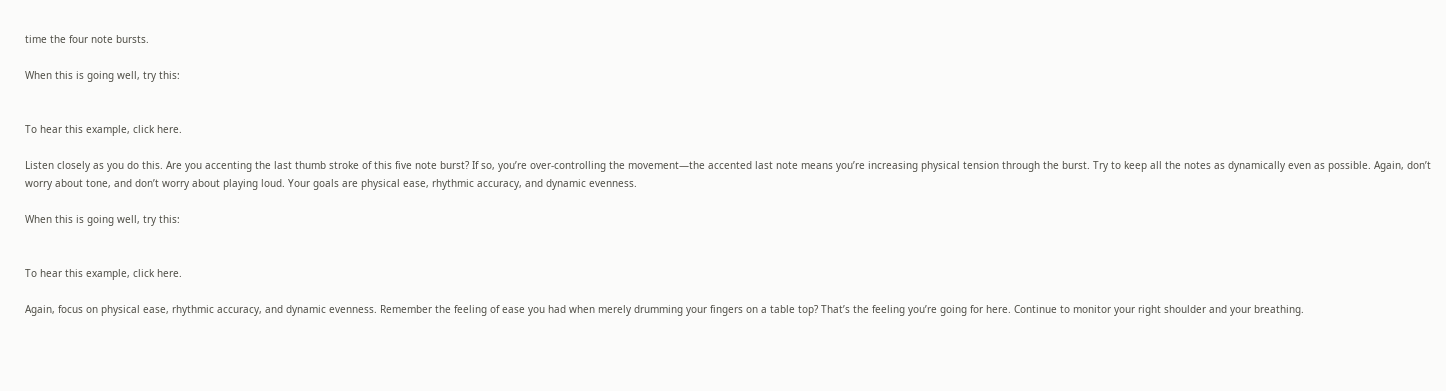time the four note bursts.

When this is going well, try this:


To hear this example, click here.

Listen closely as you do this. Are you accenting the last thumb stroke of this five note burst? If so, you’re over-controlling the movement—the accented last note means you’re increasing physical tension through the burst. Try to keep all the notes as dynamically even as possible. Again, don’t worry about tone, and don’t worry about playing loud. Your goals are physical ease, rhythmic accuracy, and dynamic evenness.

When this is going well, try this:


To hear this example, click here.

Again, focus on physical ease, rhythmic accuracy, and dynamic evenness. Remember the feeling of ease you had when merely drumming your fingers on a table top? That’s the feeling you’re going for here. Continue to monitor your right shoulder and your breathing.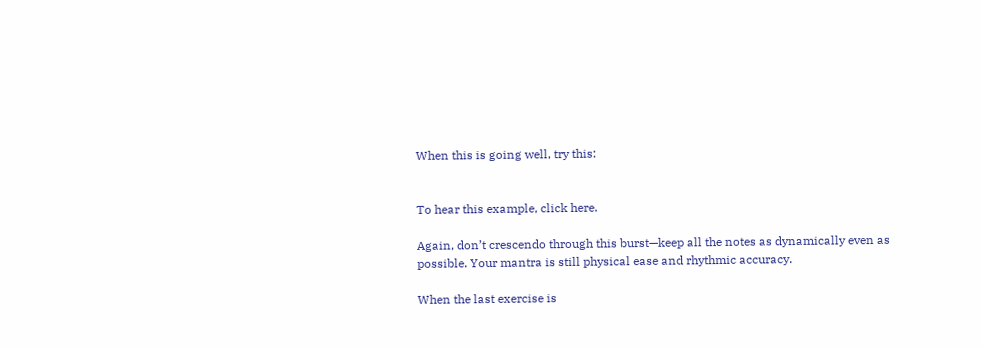When this is going well, try this:


To hear this example, click here.

Again, don’t crescendo through this burst—keep all the notes as dynamically even as possible. Your mantra is still physical ease and rhythmic accuracy.

When the last exercise is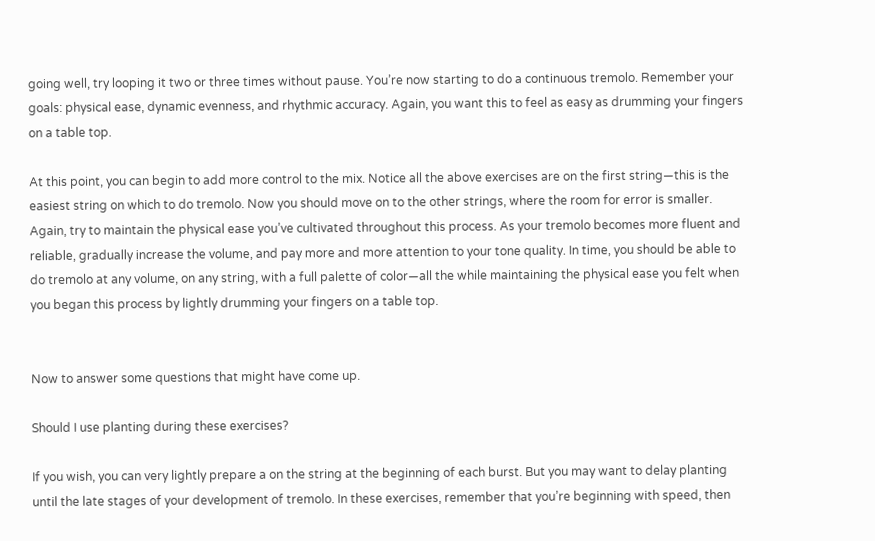going well, try looping it two or three times without pause. You’re now starting to do a continuous tremolo. Remember your goals: physical ease, dynamic evenness, and rhythmic accuracy. Again, you want this to feel as easy as drumming your fingers on a table top.

At this point, you can begin to add more control to the mix. Notice all the above exercises are on the first string—this is the easiest string on which to do tremolo. Now you should move on to the other strings, where the room for error is smaller. Again, try to maintain the physical ease you’ve cultivated throughout this process. As your tremolo becomes more fluent and reliable, gradually increase the volume, and pay more and more attention to your tone quality. In time, you should be able to do tremolo at any volume, on any string, with a full palette of color—all the while maintaining the physical ease you felt when you began this process by lightly drumming your fingers on a table top.


Now to answer some questions that might have come up.

Should I use planting during these exercises?

If you wish, you can very lightly prepare a on the string at the beginning of each burst. But you may want to delay planting until the late stages of your development of tremolo. In these exercises, remember that you’re beginning with speed, then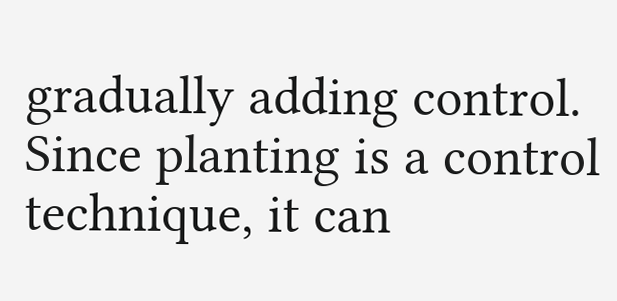gradually adding control. Since planting is a control technique, it can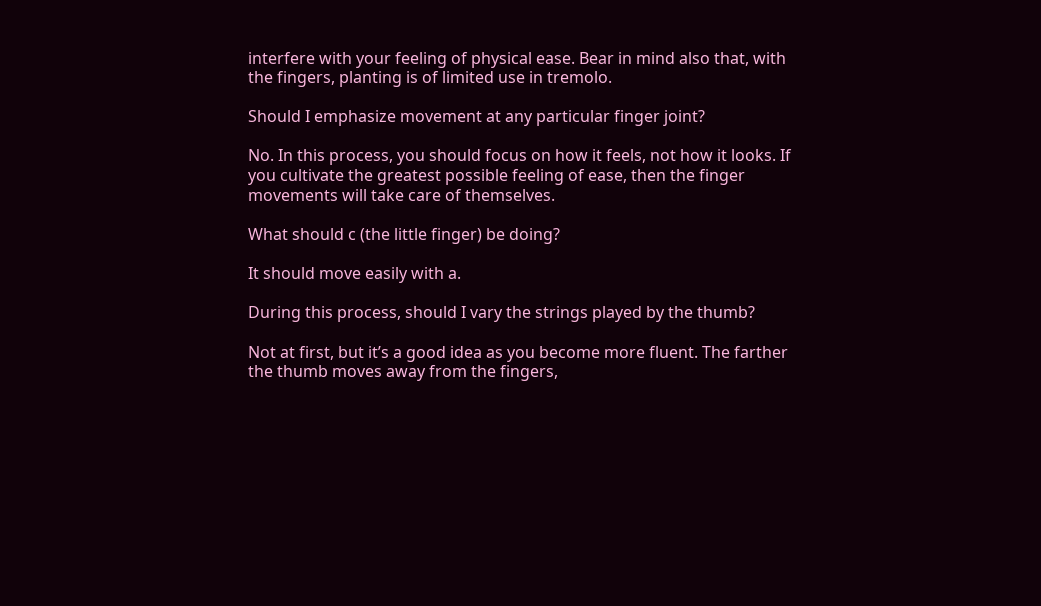interfere with your feeling of physical ease. Bear in mind also that, with the fingers, planting is of limited use in tremolo.

Should I emphasize movement at any particular finger joint?

No. In this process, you should focus on how it feels, not how it looks. If you cultivate the greatest possible feeling of ease, then the finger movements will take care of themselves.

What should c (the little finger) be doing?

It should move easily with a.

During this process, should I vary the strings played by the thumb?

Not at first, but it’s a good idea as you become more fluent. The farther the thumb moves away from the fingers,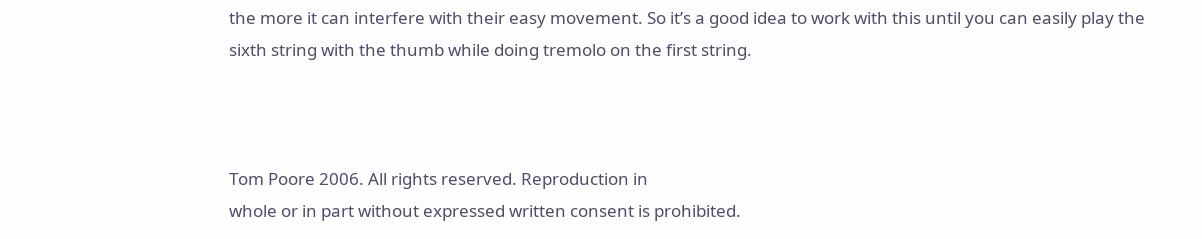the more it can interfere with their easy movement. So it’s a good idea to work with this until you can easily play the sixth string with the thumb while doing tremolo on the first string.



Tom Poore 2006. All rights reserved. Reproduction in
whole or in part without expressed written consent is prohibited.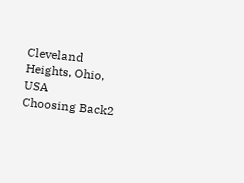Cleveland Heights, Ohio, USA
Choosing Back2